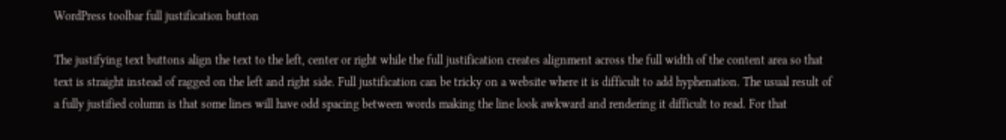WordPress toolbar full justification button

The justifying text buttons align the text to the left, center or right while the full justification creates alignment across the full width of the content area so that text is straight instead of ragged on the left and right side. Full justification can be tricky on a website where it is difficult to add hyphenation. The usual result of a fully justified column is that some lines will have odd spacing between words making the line look awkward and rendering it difficult to read. For that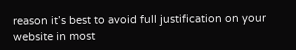reason it’s best to avoid full justification on your website in most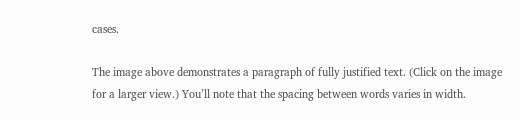cases.

The image above demonstrates a paragraph of fully justified text. (Click on the image for a larger view.) You’ll note that the spacing between words varies in width.